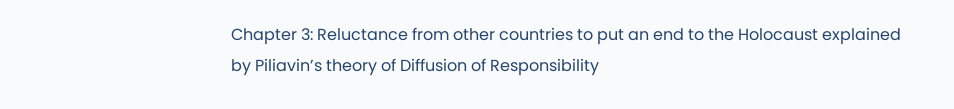Chapter 3: Reluctance from other countries to put an end to the Holocaust explained by Piliavin’s theory of Diffusion of Responsibility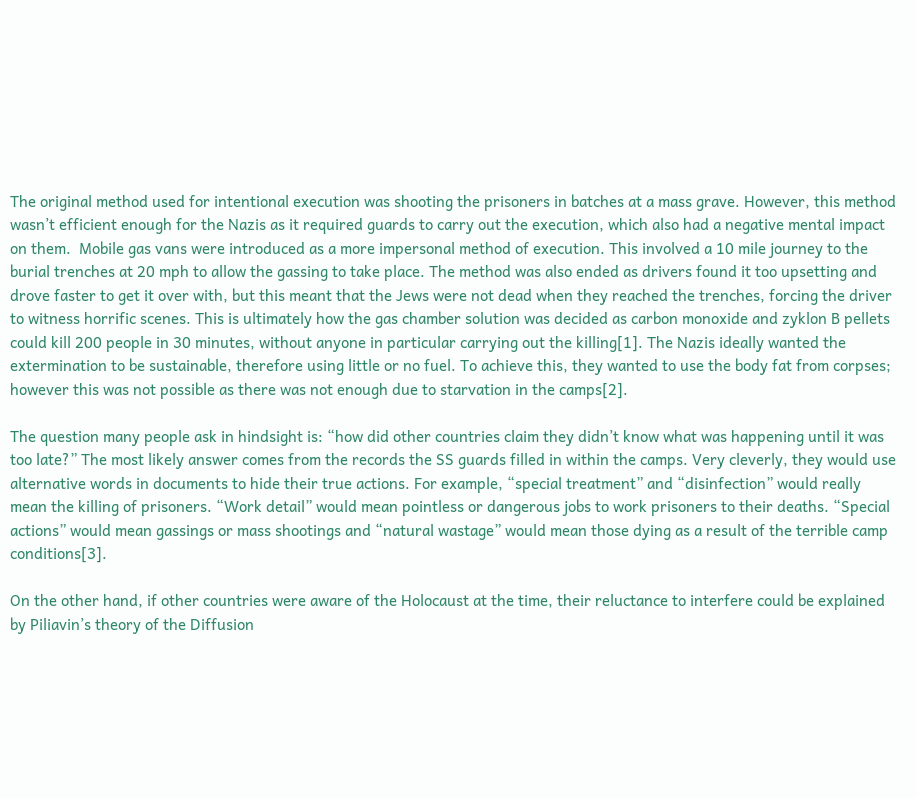The original method used for intentional execution was shooting the prisoners in batches at a mass grave. However, this method wasn’t efficient enough for the Nazis as it required guards to carry out the execution, which also had a negative mental impact on them.  Mobile gas vans were introduced as a more impersonal method of execution. This involved a 10 mile journey to the burial trenches at 20 mph to allow the gassing to take place. The method was also ended as drivers found it too upsetting and drove faster to get it over with, but this meant that the Jews were not dead when they reached the trenches, forcing the driver to witness horrific scenes. This is ultimately how the gas chamber solution was decided as carbon monoxide and zyklon B pellets could kill 200 people in 30 minutes, without anyone in particular carrying out the killing[1]. The Nazis ideally wanted the extermination to be sustainable, therefore using little or no fuel. To achieve this, they wanted to use the body fat from corpses; however this was not possible as there was not enough due to starvation in the camps[2].

The question many people ask in hindsight is: “how did other countries claim they didn’t know what was happening until it was too late?” The most likely answer comes from the records the SS guards filled in within the camps. Very cleverly, they would use alternative words in documents to hide their true actions. For example, “special treatment” and “disinfection” would really mean the killing of prisoners. “Work detail” would mean pointless or dangerous jobs to work prisoners to their deaths. “Special actions” would mean gassings or mass shootings and “natural wastage” would mean those dying as a result of the terrible camp conditions[3].

On the other hand, if other countries were aware of the Holocaust at the time, their reluctance to interfere could be explained by Piliavin’s theory of the Diffusion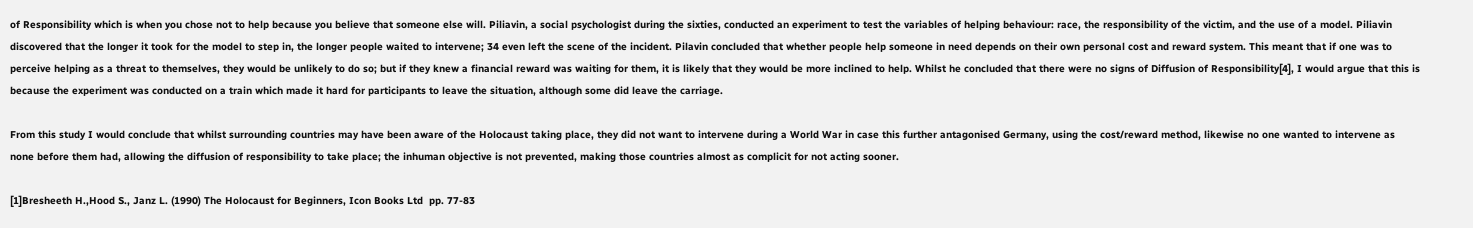of Responsibility which is when you chose not to help because you believe that someone else will. Piliavin, a social psychologist during the sixties, conducted an experiment to test the variables of helping behaviour: race, the responsibility of the victim, and the use of a model. Piliavin discovered that the longer it took for the model to step in, the longer people waited to intervene; 34 even left the scene of the incident. Pilavin concluded that whether people help someone in need depends on their own personal cost and reward system. This meant that if one was to perceive helping as a threat to themselves, they would be unlikely to do so; but if they knew a financial reward was waiting for them, it is likely that they would be more inclined to help. Whilst he concluded that there were no signs of Diffusion of Responsibility[4], I would argue that this is because the experiment was conducted on a train which made it hard for participants to leave the situation, although some did leave the carriage.

From this study I would conclude that whilst surrounding countries may have been aware of the Holocaust taking place, they did not want to intervene during a World War in case this further antagonised Germany, using the cost/reward method, likewise no one wanted to intervene as none before them had, allowing the diffusion of responsibility to take place; the inhuman objective is not prevented, making those countries almost as complicit for not acting sooner.

[1]Bresheeth H.,Hood S., Janz L. (1990) The Holocaust for Beginners, Icon Books Ltd  pp. 77-83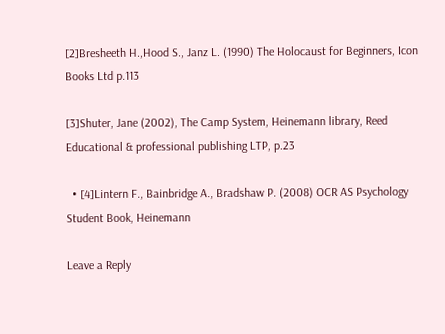[2]Bresheeth H.,Hood S., Janz L. (1990) The Holocaust for Beginners, Icon Books Ltd p.113

[3]Shuter, Jane (2002), The Camp System, Heinemann library, Reed Educational & professional publishing LTP, p.23

  • [4]Lintern F., Bainbridge A., Bradshaw P. (2008) OCR AS Psychology Student Book, Heinemann

Leave a Reply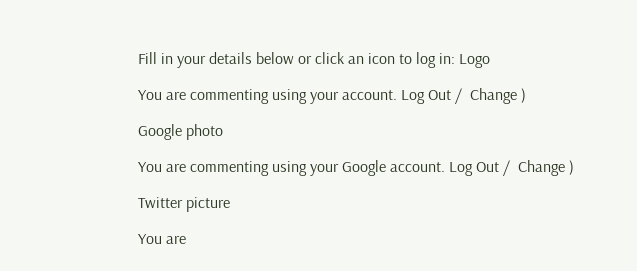Fill in your details below or click an icon to log in: Logo

You are commenting using your account. Log Out /  Change )

Google photo

You are commenting using your Google account. Log Out /  Change )

Twitter picture

You are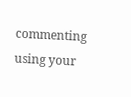commenting using your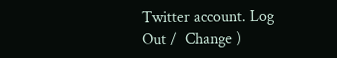Twitter account. Log Out /  Change )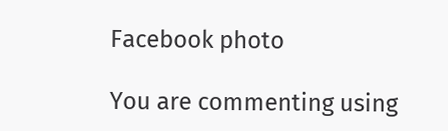Facebook photo

You are commenting using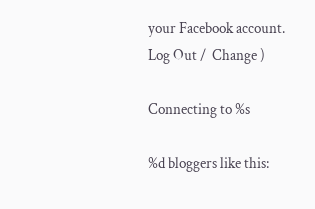your Facebook account. Log Out /  Change )

Connecting to %s

%d bloggers like this: